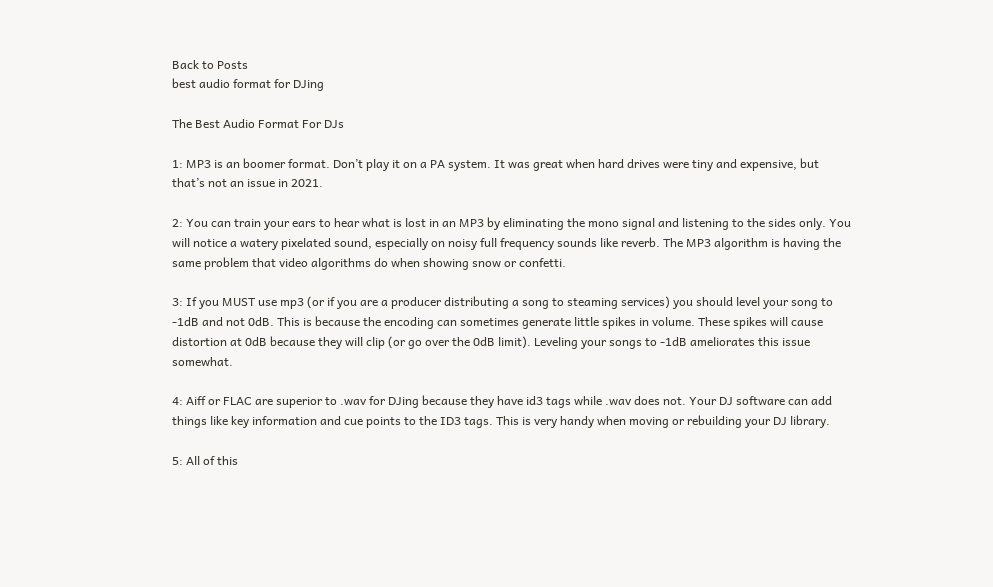Back to Posts
best audio format for DJing

The Best Audio Format For DJs

1: MP3 is an boomer format. Don’t play it on a PA system. It was great when hard drives were tiny and expensive, but that’s not an issue in 2021.

2: You can train your ears to hear what is lost in an MP3 by eliminating the mono signal and listening to the sides only. You will notice a watery pixelated sound, especially on noisy full frequency sounds like reverb. The MP3 algorithm is having the same problem that video algorithms do when showing snow or confetti.

3: If you MUST use mp3 (or if you are a producer distributing a song to steaming services) you should level your song to -1dB and not 0dB. This is because the encoding can sometimes generate little spikes in volume. These spikes will cause distortion at 0dB because they will clip (or go over the 0dB limit). Leveling your songs to -1dB ameliorates this issue somewhat.

4: Aiff or FLAC are superior to .wav for DJing because they have id3 tags while .wav does not. Your DJ software can add things like key information and cue points to the ID3 tags. This is very handy when moving or rebuilding your DJ library.

5: All of this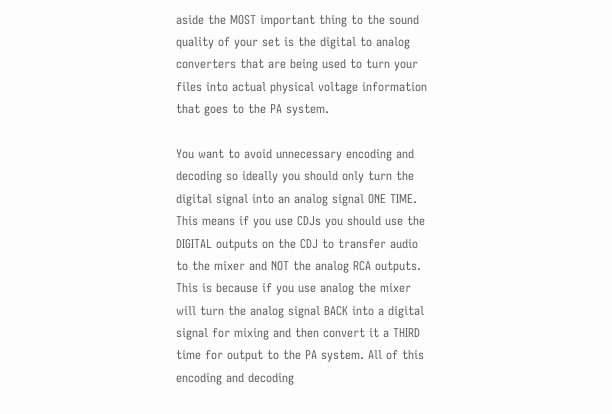aside the MOST important thing to the sound quality of your set is the digital to analog converters that are being used to turn your files into actual physical voltage information that goes to the PA system.

You want to avoid unnecessary encoding and decoding so ideally you should only turn the digital signal into an analog signal ONE TIME. This means if you use CDJs you should use the DIGITAL outputs on the CDJ to transfer audio to the mixer and NOT the analog RCA outputs. This is because if you use analog the mixer will turn the analog signal BACK into a digital signal for mixing and then convert it a THIRD time for output to the PA system. All of this encoding and decoding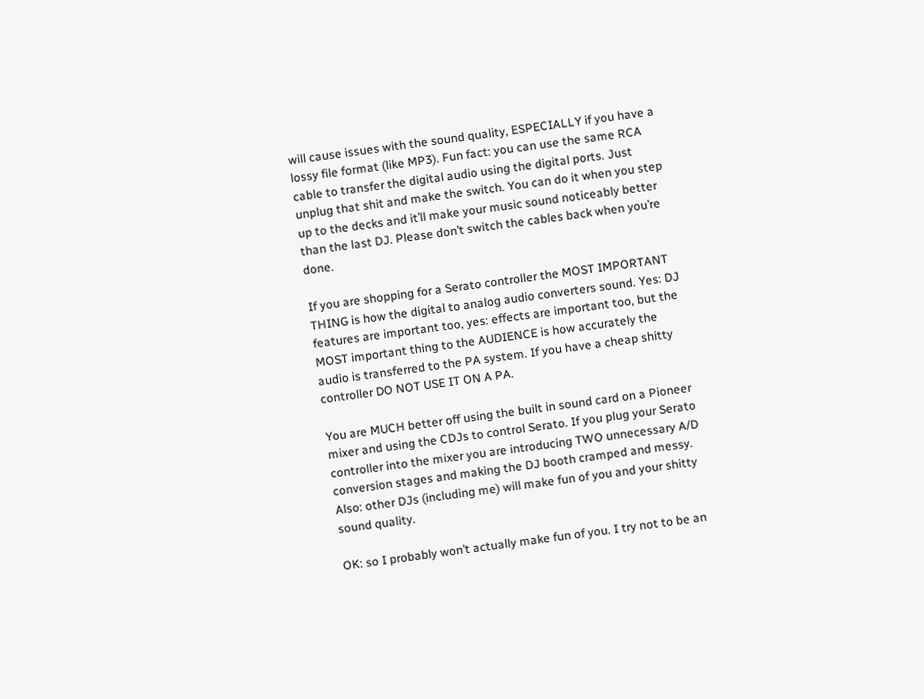will cause issues with the sound quality, ESPECIALLY if you have a lossy file format (like MP3). Fun fact: you can use the same RCA cable to transfer the digital audio using the digital ports. Just unplug that shit and make the switch. You can do it when you step up to the decks and it’ll make your music sound noticeably better than the last DJ. Please don’t switch the cables back when you’re done.

If you are shopping for a Serato controller the MOST IMPORTANT THING is how the digital to analog audio converters sound. Yes: DJ features are important too, yes: effects are important too, but the MOST important thing to the AUDIENCE is how accurately the audio is transferred to the PA system. If you have a cheap shitty controller DO NOT USE IT ON A PA.

You are MUCH better off using the built in sound card on a Pioneer mixer and using the CDJs to control Serato. If you plug your Serato controller into the mixer you are introducing TWO unnecessary A/D conversion stages and making the DJ booth cramped and messy. Also: other DJs (including me) will make fun of you and your shitty sound quality.

OK: so I probably won’t actually make fun of you. I try not to be an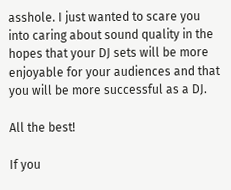asshole. I just wanted to scare you into caring about sound quality in the hopes that your DJ sets will be more enjoyable for your audiences and that you will be more successful as a DJ.

All the best!

If you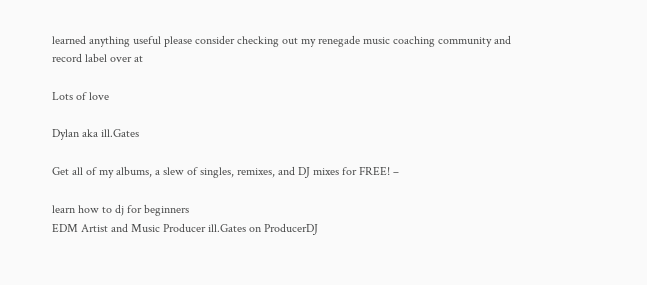learned anything useful please consider checking out my renegade music coaching community and record label over at

Lots of love

Dylan aka ill.Gates

Get all of my albums, a slew of singles, remixes, and DJ mixes for FREE! –

learn how to dj for beginners
EDM Artist and Music Producer ill.Gates on ProducerDJ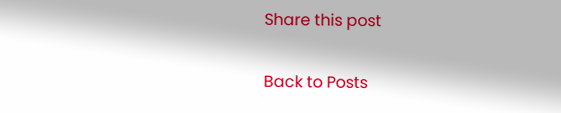Share this post

Back to Posts